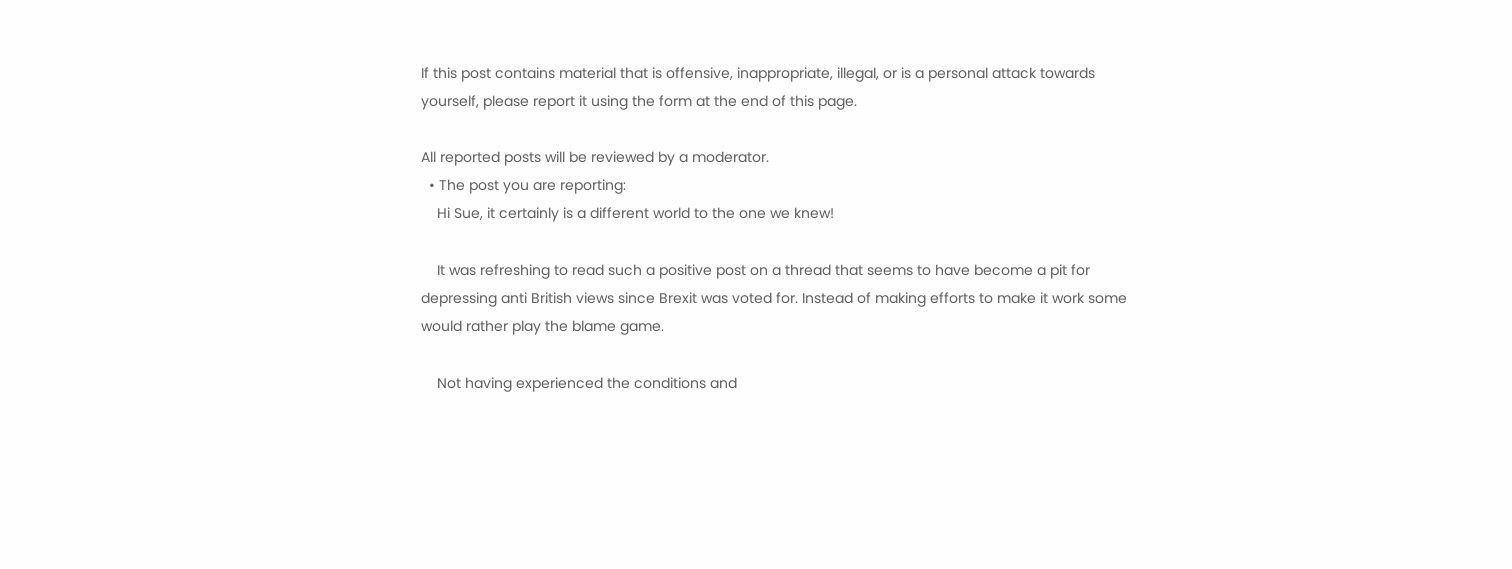If this post contains material that is offensive, inappropriate, illegal, or is a personal attack towards yourself, please report it using the form at the end of this page.

All reported posts will be reviewed by a moderator.
  • The post you are reporting:
    Hi Sue, it certainly is a different world to the one we knew!

    It was refreshing to read such a positive post on a thread that seems to have become a pit for depressing anti British views since Brexit was voted for. Instead of making efforts to make it work some would rather play the blame game.

    Not having experienced the conditions and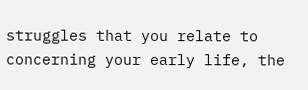struggles that you relate to concerning your early life, the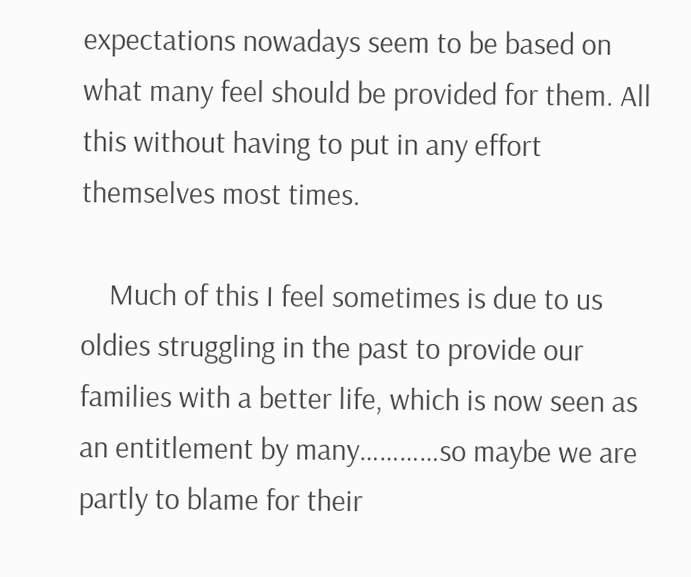expectations nowadays seem to be based on what many feel should be provided for them. All this without having to put in any effort themselves most times.

    Much of this I feel sometimes is due to us oldies struggling in the past to provide our families with a better life, which is now seen as an entitlement by many…………so maybe we are partly to blame for their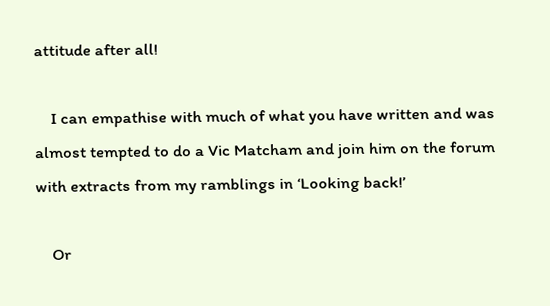attitude after all!

    I can empathise with much of what you have written and was almost tempted to do a Vic Matcham and join him on the forum with extracts from my ramblings in ‘Looking back!’

    Or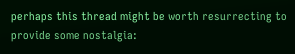perhaps this thread might be worth resurrecting to provide some nostalgia: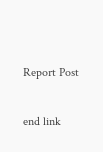Report Post

end link